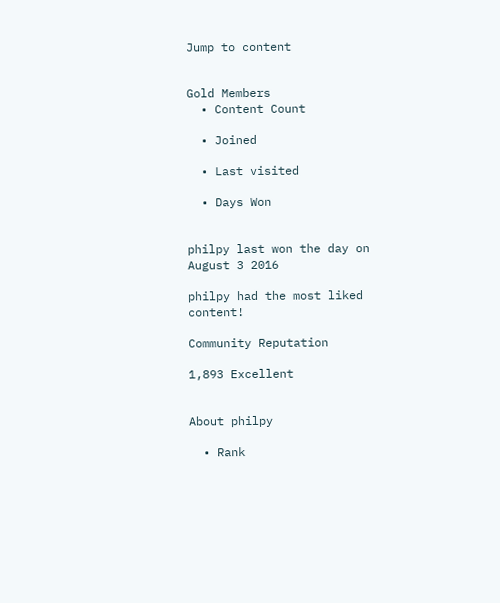Jump to content


Gold Members
  • Content Count

  • Joined

  • Last visited

  • Days Won


philpy last won the day on August 3 2016

philpy had the most liked content!

Community Reputation

1,893 Excellent


About philpy

  • Rank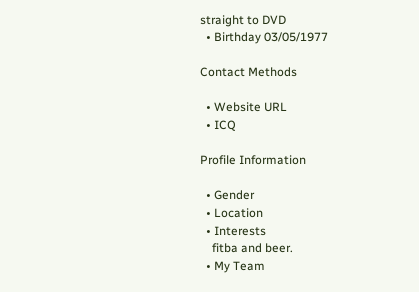straight to DVD
  • Birthday 03/05/1977

Contact Methods

  • Website URL
  • ICQ

Profile Information

  • Gender
  • Location
  • Interests
    fitba and beer.
  • My Team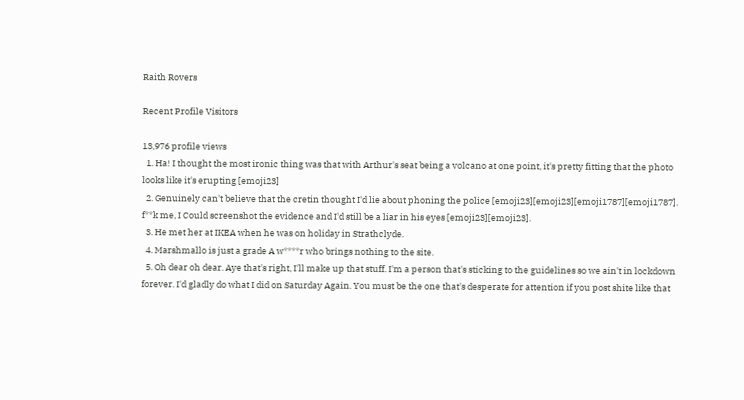Raith Rovers

Recent Profile Visitors

13,976 profile views
  1. Ha! I thought the most ironic thing was that with Arthur's seat being a volcano at one point, it's pretty fitting that the photo looks like it's erupting [emoji23]
  2. Genuinely can't believe that the cretin thought I'd lie about phoning the police [emoji23][emoji23][emoji1787][emoji1787]. f**k me, I Could screenshot the evidence and I'd still be a liar in his eyes [emoji23][emoji23].
  3. He met her at IKEA when he was on holiday in Strathclyde.
  4. Marshmallo is just a grade A w****r who brings nothing to the site.
  5. Oh dear oh dear. Aye that's right, I'll make up that stuff. I'm a person that's sticking to the guidelines so we ain't in lockdown forever. I'd gladly do what I did on Saturday Again. You must be the one that's desperate for attention if you post shite like that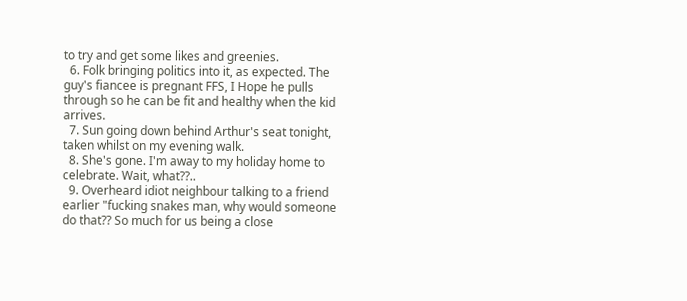to try and get some likes and greenies.
  6. Folk bringing politics into it, as expected. The guy's fiancee is pregnant FFS, I Hope he pulls through so he can be fit and healthy when the kid arrives.
  7. Sun going down behind Arthur's seat tonight, taken whilst on my evening walk.
  8. She's gone. I'm away to my holiday home to celebrate. Wait, what??..
  9. Overheard idiot neighbour talking to a friend earlier "fucking snakes man, why would someone do that?? So much for us being a close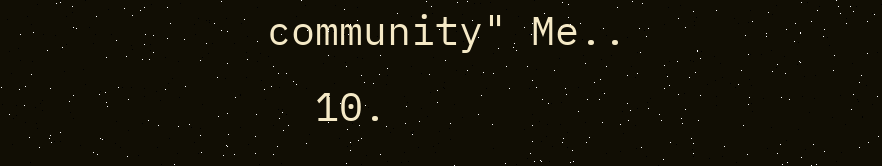community" Me..
  10.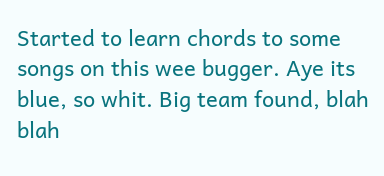Started to learn chords to some songs on this wee bugger. Aye its blue, so whit. Big team found, blah blah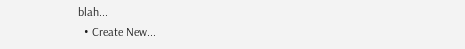blah...
  • Create New...